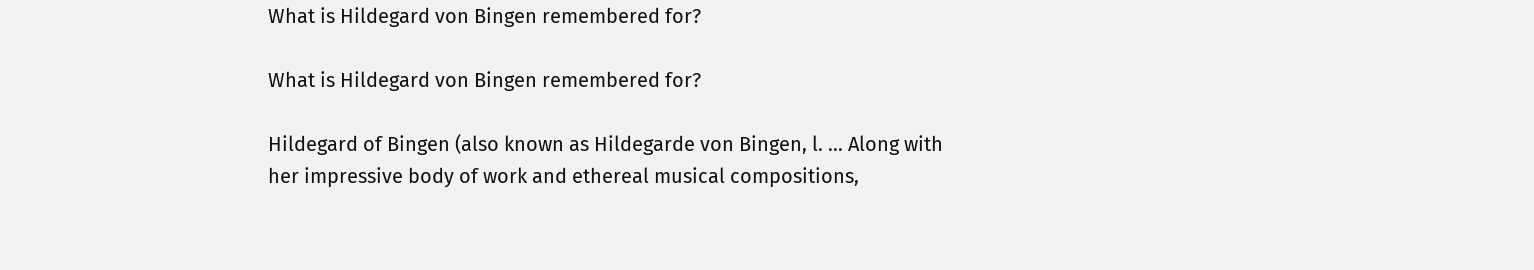What is Hildegard von Bingen remembered for?

What is Hildegard von Bingen remembered for?

Hildegard of Bingen (also known as Hildegarde von Bingen, l. ... Along with her impressive body of work and ethereal musical compositions,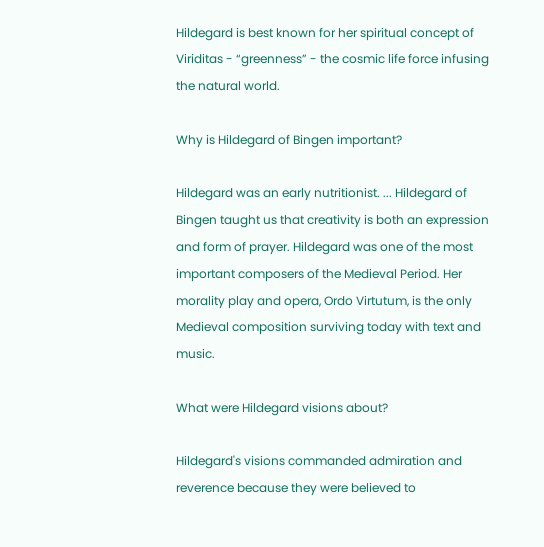Hildegard is best known for her spiritual concept of Viriditas - “greenness” - the cosmic life force infusing the natural world.

Why is Hildegard of Bingen important?

Hildegard was an early nutritionist. ... Hildegard of Bingen taught us that creativity is both an expression and form of prayer. Hildegard was one of the most important composers of the Medieval Period. Her morality play and opera, Ordo Virtutum, is the only Medieval composition surviving today with text and music.

What were Hildegard visions about?

Hildegard's visions commanded admiration and reverence because they were believed to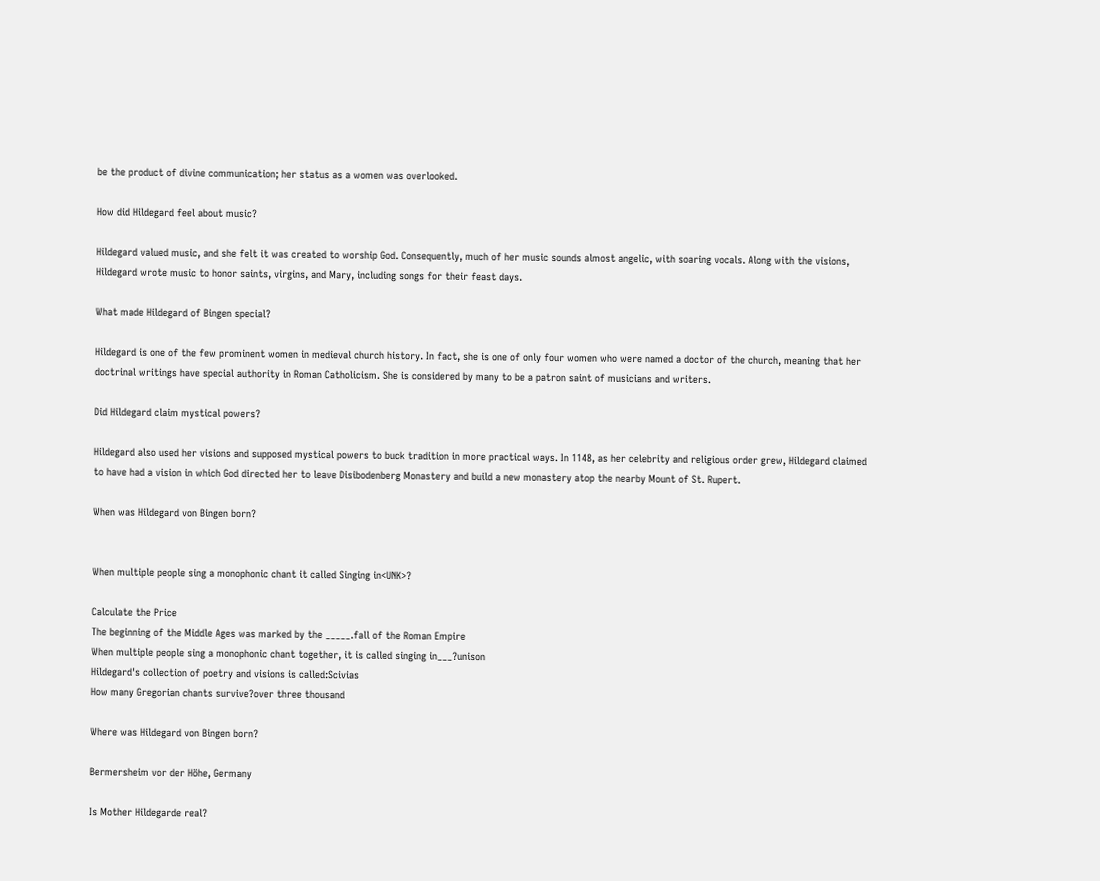be the product of divine communication; her status as a women was overlooked.

How did Hildegard feel about music?

Hildegard valued music, and she felt it was created to worship God. Consequently, much of her music sounds almost angelic, with soaring vocals. Along with the visions, Hildegard wrote music to honor saints, virgins, and Mary, including songs for their feast days.

What made Hildegard of Bingen special?

Hildegard is one of the few prominent women in medieval church history. In fact, she is one of only four women who were named a doctor of the church, meaning that her doctrinal writings have special authority in Roman Catholicism. She is considered by many to be a patron saint of musicians and writers.

Did Hildegard claim mystical powers?

Hildegard also used her visions and supposed mystical powers to buck tradition in more practical ways. In 1148, as her celebrity and religious order grew, Hildegard claimed to have had a vision in which God directed her to leave Disibodenberg Monastery and build a new monastery atop the nearby Mount of St. Rupert.

When was Hildegard von Bingen born?


When multiple people sing a monophonic chant it called Singing in<UNK>?

Calculate the Price
The beginning of the Middle Ages was marked by the _____.fall of the Roman Empire
When multiple people sing a monophonic chant together, it is called singing in___?unison
Hildegard's collection of poetry and visions is called:Scivias
How many Gregorian chants survive?over three thousand

Where was Hildegard von Bingen born?

Bermersheim vor der Höhe, Germany

Is Mother Hildegarde real?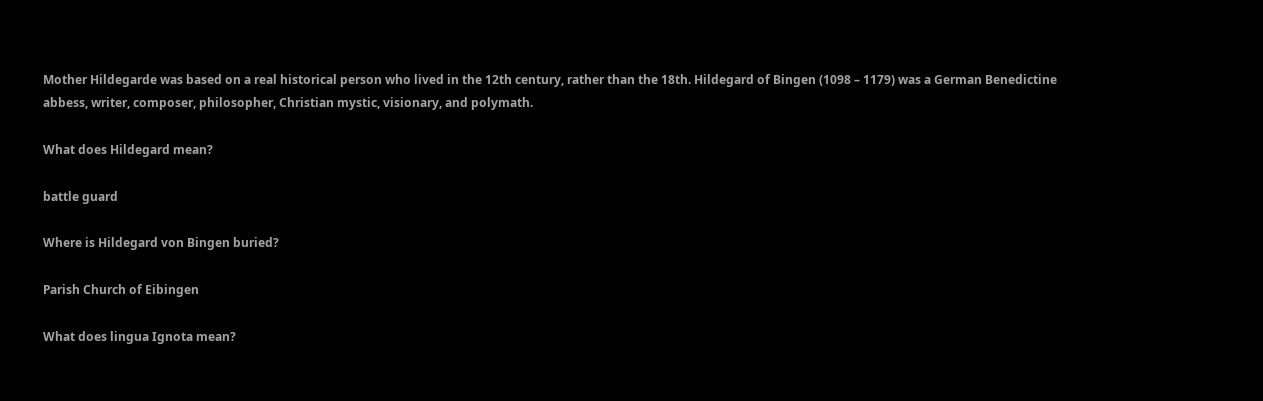Mother Hildegarde was based on a real historical person who lived in the 12th century, rather than the 18th. Hildegard of Bingen (1098 – 1179) was a German Benedictine abbess, writer, composer, philosopher, Christian mystic, visionary, and polymath.

What does Hildegard mean?

battle guard

Where is Hildegard von Bingen buried?

Parish Church of Eibingen

What does lingua Ignota mean?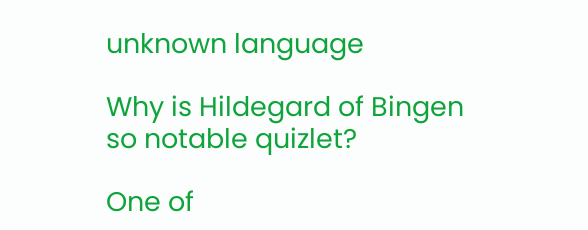unknown language

Why is Hildegard of Bingen so notable quizlet?

One of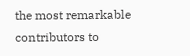the most remarkable contributors to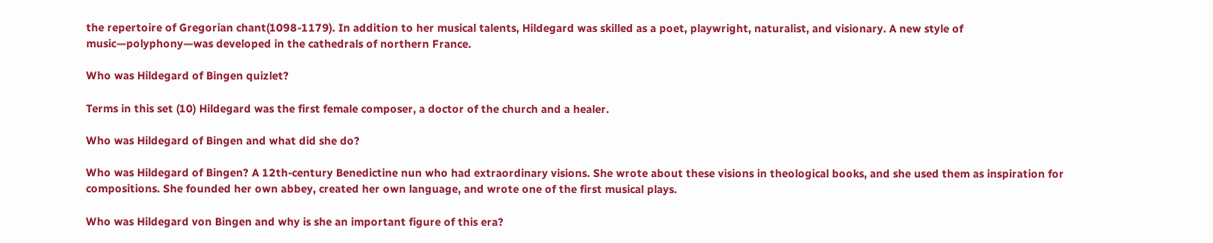the repertoire of Gregorian chant(1098-1179). In addition to her musical talents, Hildegard was skilled as a poet, playwright, naturalist, and visionary. A new style of music—polyphony—was developed in the cathedrals of northern France.

Who was Hildegard of Bingen quizlet?

Terms in this set (10) Hildegard was the first female composer, a doctor of the church and a healer.

Who was Hildegard of Bingen and what did she do?

Who was Hildegard of Bingen? A 12th-century Benedictine nun who had extraordinary visions. She wrote about these visions in theological books, and she used them as inspiration for compositions. She founded her own abbey, created her own language, and wrote one of the first musical plays.

Who was Hildegard von Bingen and why is she an important figure of this era?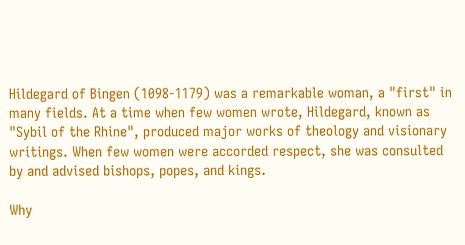Hildegard of Bingen (1098-1179) was a remarkable woman, a "first" in many fields. At a time when few women wrote, Hildegard, known as "Sybil of the Rhine", produced major works of theology and visionary writings. When few women were accorded respect, she was consulted by and advised bishops, popes, and kings.

Why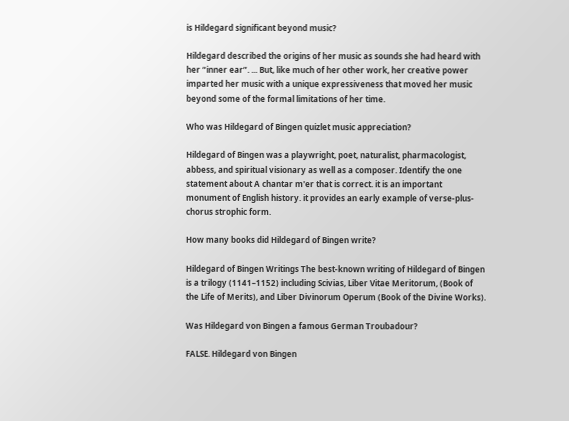is Hildegard significant beyond music?

Hildegard described the origins of her music as sounds she had heard with her “inner ear”. ... But, like much of her other work, her creative power imparted her music with a unique expressiveness that moved her music beyond some of the formal limitations of her time.

Who was Hildegard of Bingen quizlet music appreciation?

Hildegard of Bingen was a playwright, poet, naturalist, pharmacologist, abbess, and spiritual visionary as well as a composer. Identify the one statement about A chantar m'er that is correct. it is an important monument of English history. it provides an early example of verse-plus-chorus strophic form.

How many books did Hildegard of Bingen write?

Hildegard of Bingen Writings The best-known writing of Hildegard of Bingen is a trilogy (1141–1152) including Scivias, Liber Vitae Meritorum, (Book of the Life of Merits), and Liber Divinorum Operum (Book of the Divine Works).

Was Hildegard von Bingen a famous German Troubadour?

FALSE. Hildegard von Bingen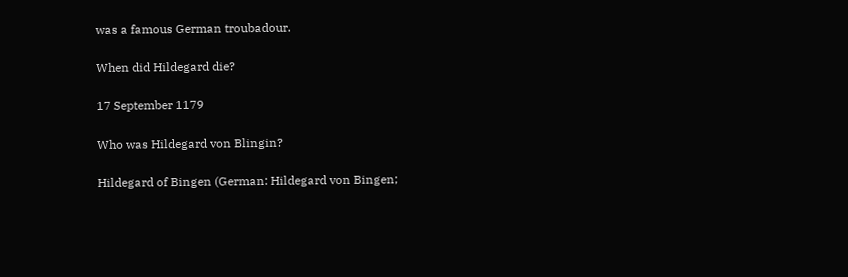was a famous German troubadour.

When did Hildegard die?

17 September 1179

Who was Hildegard von Blingin?

Hildegard of Bingen (German: Hildegard von Bingen;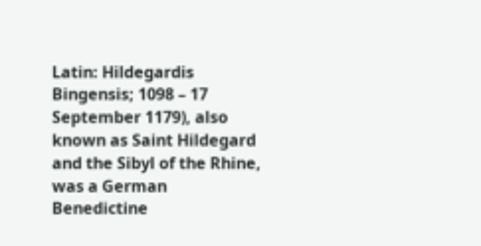Latin: Hildegardis Bingensis; 1098 – 17 September 1179), also known as Saint Hildegard and the Sibyl of the Rhine, was a German Benedictine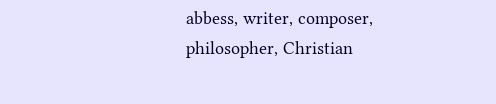abbess, writer, composer, philosopher, Christian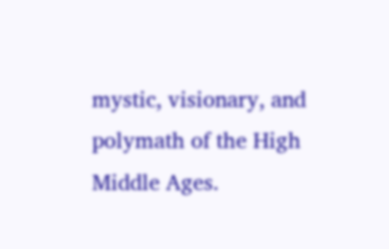mystic, visionary, and polymath of the High Middle Ages.